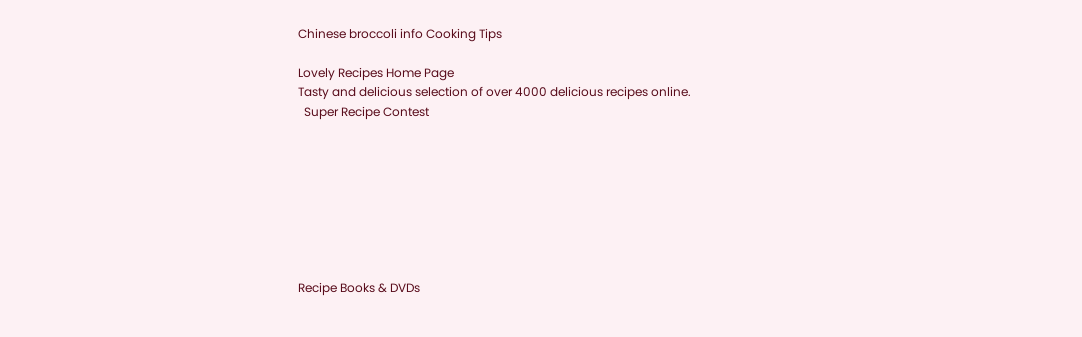Chinese broccoli info Cooking Tips

Lovely Recipes Home Page
Tasty and delicious selection of over 4000 delicious recipes online.
  Super Recipe Contest








Recipe Books & DVDs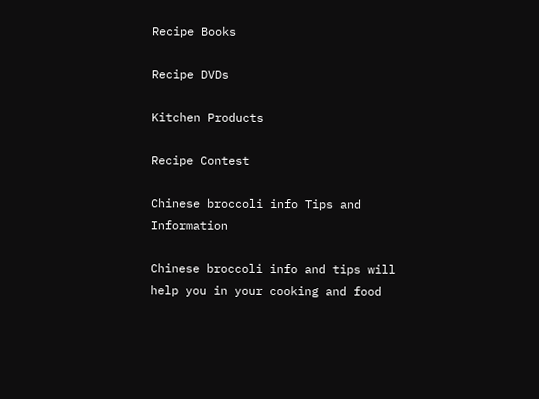Recipe Books

Recipe DVDs

Kitchen Products

Recipe Contest

Chinese broccoli info Tips and Information

Chinese broccoli info and tips will help you in your cooking and food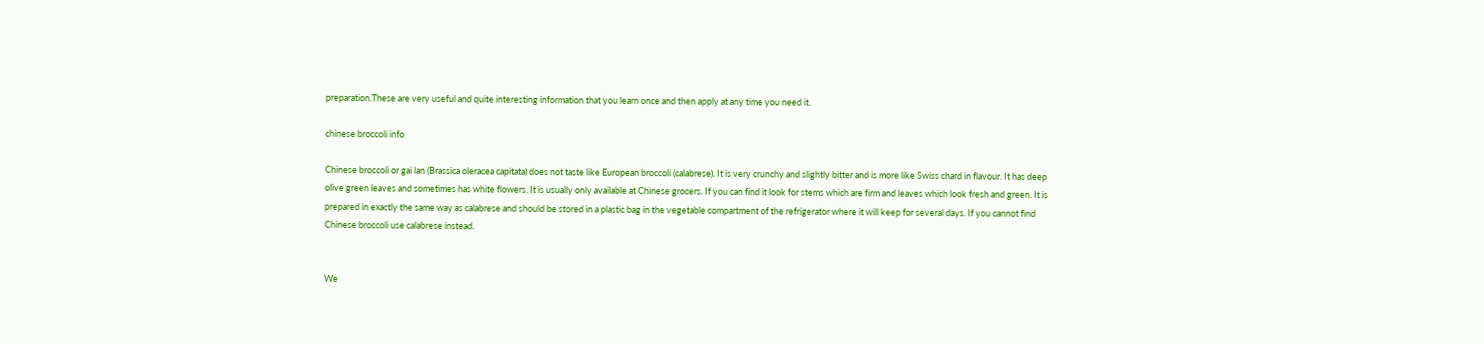preparation.These are very useful and quite interesting information that you learn once and then apply at any time you need it.

chinese broccoli info

Chinese broccoli or gai lan (Brassica oleracea capitata) does not taste like European broccoli (calabrese). It is very crunchy and slightly bitter and is more like Swiss chard in flavour. It has deep olive green leaves and sometimes has white flowers. It is usually only available at Chinese grocers. If you can find it look for stems which are firm and leaves which look fresh and green. It is prepared in exactly the same way as calabrese and should be stored in a plastic bag in the vegetable compartment of the refrigerator where it will keep for several days. If you cannot find Chinese broccoli use calabrese instead.


We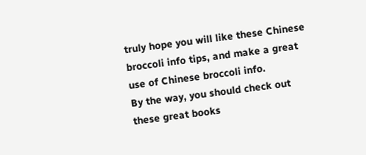truly hope you will like these Chinese broccoli info tips, and make a great use of Chinese broccoli info.
By the way, you should check out these great books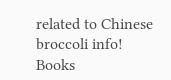related to Chinese broccoli info!
Books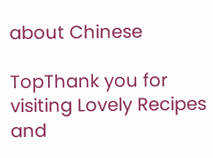about Chinese

TopThank you for visiting Lovely Recipes and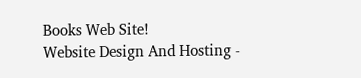Books Web Site!
Website Design And Hosting -